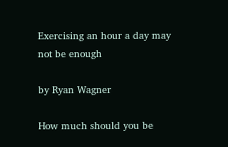Exercising an hour a day may not be enough

by Ryan Wagner

How much should you be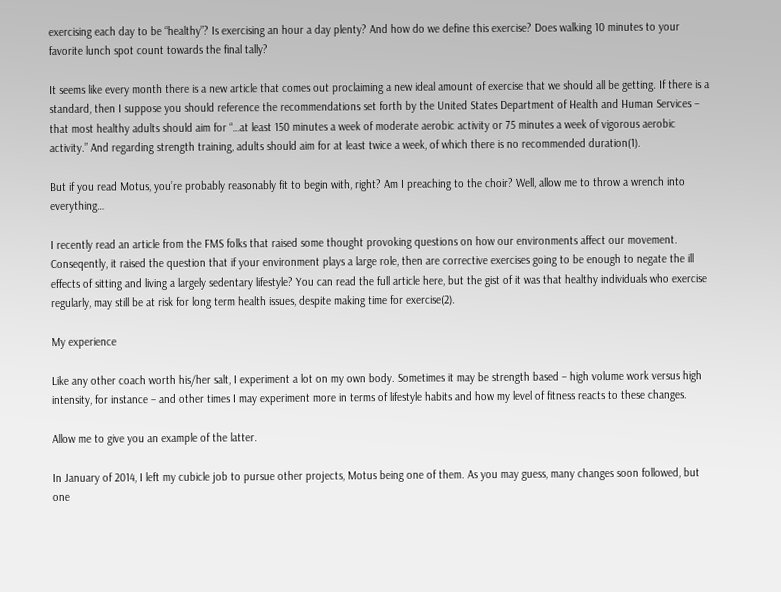exercising each day to be “healthy”? Is exercising an hour a day plenty? And how do we define this exercise? Does walking 10 minutes to your favorite lunch spot count towards the final tally?

It seems like every month there is a new article that comes out proclaiming a new ideal amount of exercise that we should all be getting. If there is a standard, then I suppose you should reference the recommendations set forth by the United States Department of Health and Human Services – that most healthy adults should aim for “…at least 150 minutes a week of moderate aerobic activity or 75 minutes a week of vigorous aerobic activity.” And regarding strength training, adults should aim for at least twice a week, of which there is no recommended duration(1).

But if you read Motus, you’re probably reasonably fit to begin with, right? Am I preaching to the choir? Well, allow me to throw a wrench into everything…

I recently read an article from the FMS folks that raised some thought provoking questions on how our environments affect our movement. Conseqently, it raised the question that if your environment plays a large role, then are corrective exercises going to be enough to negate the ill effects of sitting and living a largely sedentary lifestyle? You can read the full article here, but the gist of it was that healthy individuals who exercise regularly, may still be at risk for long term health issues, despite making time for exercise(2).

My experience

Like any other coach worth his/her salt, I experiment a lot on my own body. Sometimes it may be strength based – high volume work versus high intensity, for instance – and other times I may experiment more in terms of lifestyle habits and how my level of fitness reacts to these changes.

Allow me to give you an example of the latter.

In January of 2014, I left my cubicle job to pursue other projects, Motus being one of them. As you may guess, many changes soon followed, but one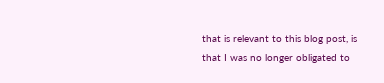that is relevant to this blog post, is that I was no longer obligated to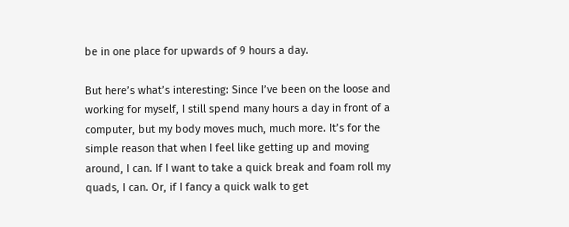be in one place for upwards of 9 hours a day.

But here’s what’s interesting: Since I’ve been on the loose and working for myself, I still spend many hours a day in front of a computer, but my body moves much, much more. It’s for the simple reason that when I feel like getting up and moving around, I can. If I want to take a quick break and foam roll my quads, I can. Or, if I fancy a quick walk to get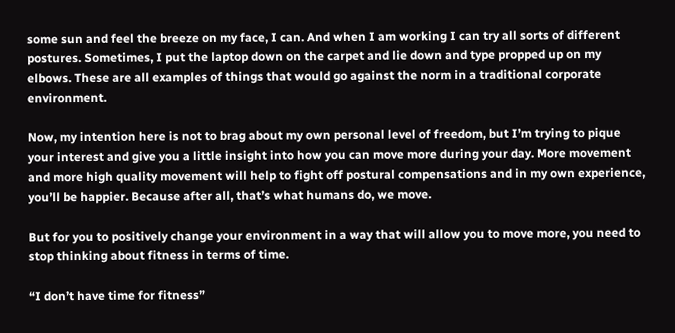some sun and feel the breeze on my face, I can. And when I am working I can try all sorts of different postures. Sometimes, I put the laptop down on the carpet and lie down and type propped up on my elbows. These are all examples of things that would go against the norm in a traditional corporate environment.

Now, my intention here is not to brag about my own personal level of freedom, but I’m trying to pique your interest and give you a little insight into how you can move more during your day. More movement and more high quality movement will help to fight off postural compensations and in my own experience, you’ll be happier. Because after all, that’s what humans do, we move.

But for you to positively change your environment in a way that will allow you to move more, you need to stop thinking about fitness in terms of time.

“I don’t have time for fitness”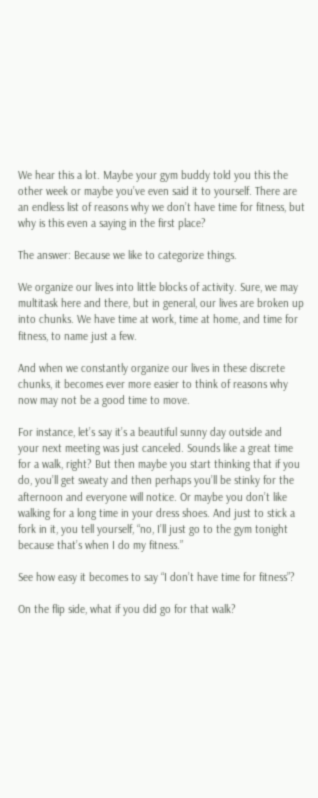We hear this a lot. Maybe your gym buddy told you this the other week or maybe you’ve even said it to yourself. There are an endless list of reasons why we don’t have time for fitness, but why is this even a saying in the first place?

The answer: Because we like to categorize things.

We organize our lives into little blocks of activity. Sure, we may multitask here and there, but in general, our lives are broken up into chunks. We have time at work, time at home, and time for fitness, to name just a few.

And when we constantly organize our lives in these discrete chunks, it becomes ever more easier to think of reasons why now may not be a good time to move.

For instance, let’s say it’s a beautiful sunny day outside and your next meeting was just canceled. Sounds like a great time for a walk, right? But then maybe you start thinking that if you do, you’ll get sweaty and then perhaps you’ll be stinky for the afternoon and everyone will notice. Or maybe you don’t like walking for a long time in your dress shoes. And just to stick a fork in it, you tell yourself, “no, I’ll just go to the gym tonight because that’s when I do my fitness.”

See how easy it becomes to say “I don’t have time for fitness”?

On the flip side, what if you did go for that walk?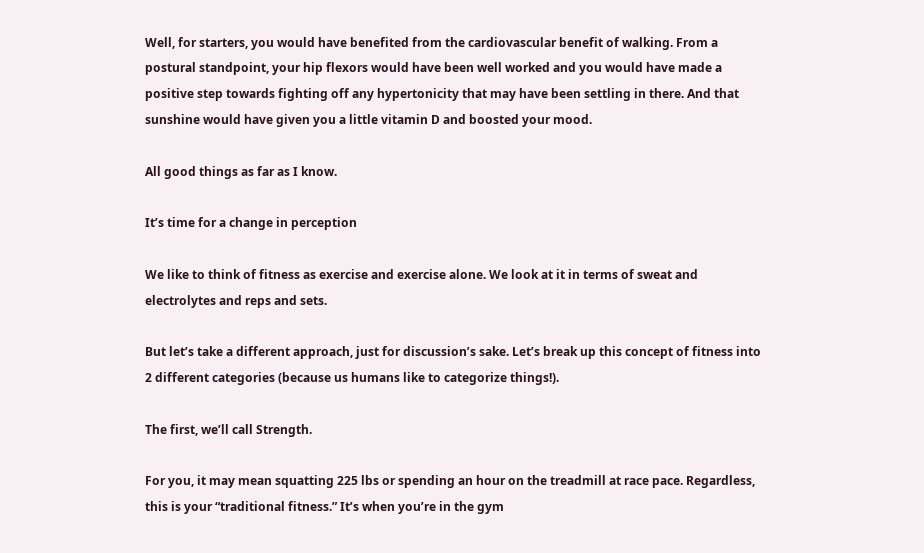Well, for starters, you would have benefited from the cardiovascular benefit of walking. From a postural standpoint, your hip flexors would have been well worked and you would have made a positive step towards fighting off any hypertonicity that may have been settling in there. And that sunshine would have given you a little vitamin D and boosted your mood.

All good things as far as I know.

It’s time for a change in perception

We like to think of fitness as exercise and exercise alone. We look at it in terms of sweat and electrolytes and reps and sets.

But let’s take a different approach, just for discussion’s sake. Let’s break up this concept of fitness into 2 different categories (because us humans like to categorize things!).

The first, we’ll call Strength.

For you, it may mean squatting 225 lbs or spending an hour on the treadmill at race pace. Regardless, this is your “traditional fitness.” It’s when you’re in the gym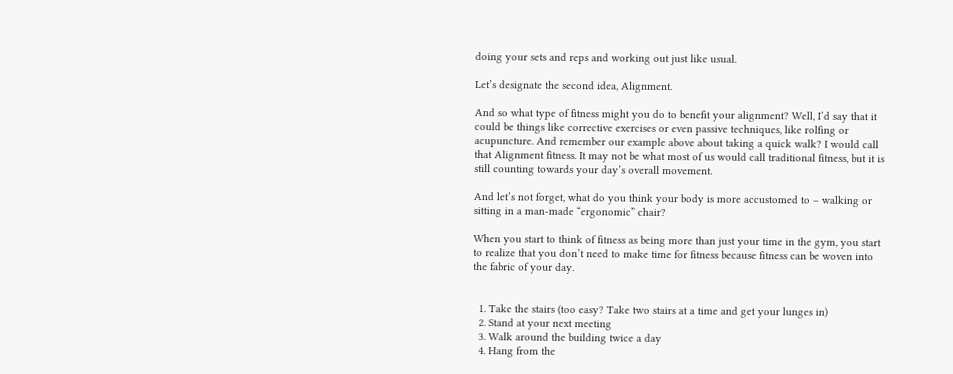doing your sets and reps and working out just like usual.

Let’s designate the second idea, Alignment.

And so what type of fitness might you do to benefit your alignment? Well, I’d say that it could be things like corrective exercises or even passive techniques, like rolfing or acupuncture. And remember our example above about taking a quick walk? I would call that Alignment fitness. It may not be what most of us would call traditional fitness, but it is still counting towards your day’s overall movement.

And let’s not forget, what do you think your body is more accustomed to – walking or sitting in a man-made “ergonomic” chair?

When you start to think of fitness as being more than just your time in the gym, you start to realize that you don’t need to make time for fitness because fitness can be woven into the fabric of your day.


  1. Take the stairs (too easy? Take two stairs at a time and get your lunges in)
  2. Stand at your next meeting
  3. Walk around the building twice a day
  4. Hang from the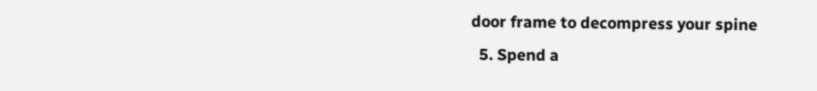door frame to decompress your spine
  5. Spend a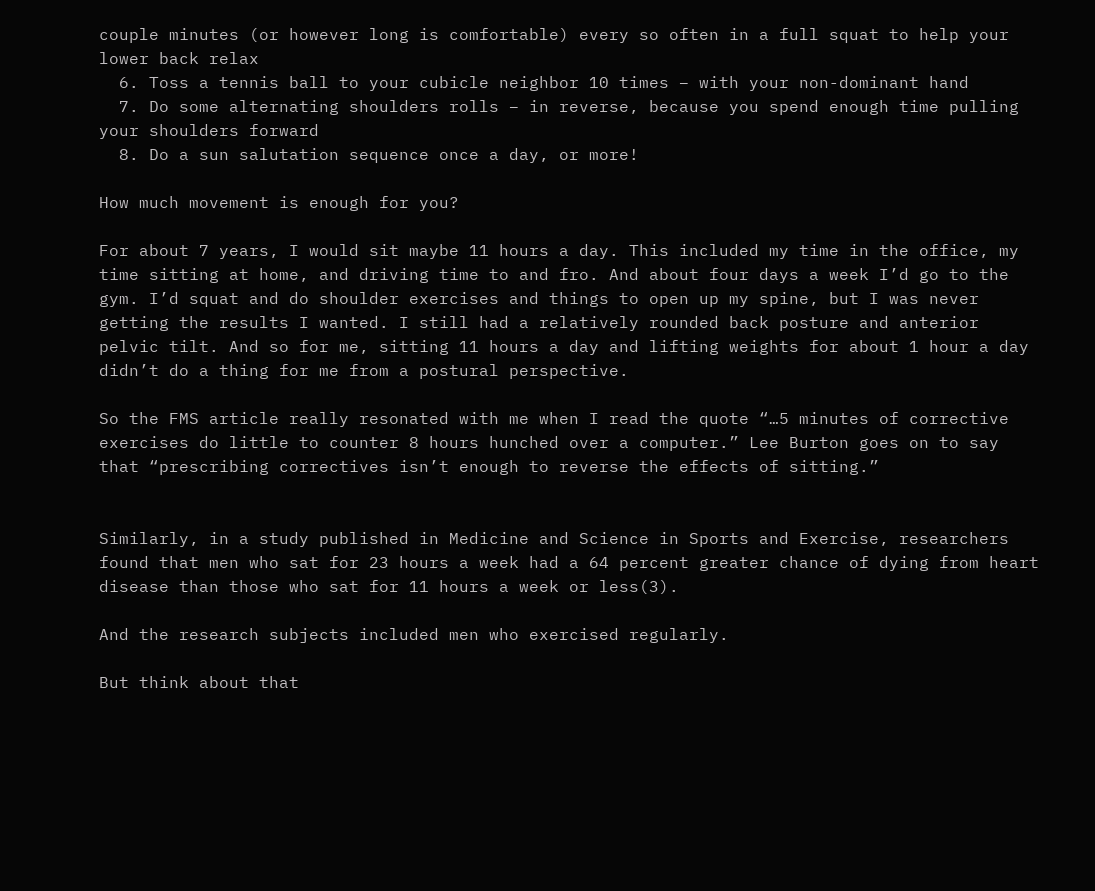couple minutes (or however long is comfortable) every so often in a full squat to help your lower back relax
  6. Toss a tennis ball to your cubicle neighbor 10 times – with your non-dominant hand
  7. Do some alternating shoulders rolls – in reverse, because you spend enough time pulling your shoulders forward
  8. Do a sun salutation sequence once a day, or more!

How much movement is enough for you?

For about 7 years, I would sit maybe 11 hours a day. This included my time in the office, my time sitting at home, and driving time to and fro. And about four days a week I’d go to the gym. I’d squat and do shoulder exercises and things to open up my spine, but I was never getting the results I wanted. I still had a relatively rounded back posture and anterior pelvic tilt. And so for me, sitting 11 hours a day and lifting weights for about 1 hour a day didn’t do a thing for me from a postural perspective.

So the FMS article really resonated with me when I read the quote “…5 minutes of corrective exercises do little to counter 8 hours hunched over a computer.” Lee Burton goes on to say that “prescribing correctives isn’t enough to reverse the effects of sitting.”


Similarly, in a study published in Medicine and Science in Sports and Exercise, researchers found that men who sat for 23 hours a week had a 64 percent greater chance of dying from heart disease than those who sat for 11 hours a week or less(3).

And the research subjects included men who exercised regularly.

But think about that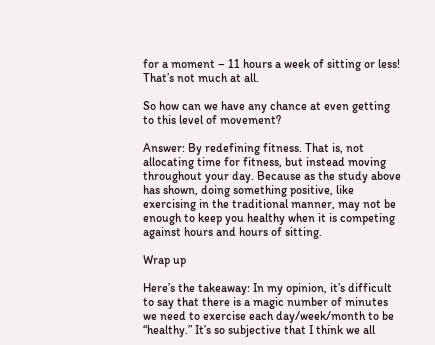for a moment – 11 hours a week of sitting or less! That’s not much at all.

So how can we have any chance at even getting to this level of movement?

Answer: By redefining fitness. That is, not allocating time for fitness, but instead moving throughout your day. Because as the study above has shown, doing something positive, like exercising in the traditional manner, may not be enough to keep you healthy when it is competing against hours and hours of sitting.

Wrap up

Here’s the takeaway: In my opinion, it’s difficult to say that there is a magic number of minutes we need to exercise each day/week/month to be “healthy.” It’s so subjective that I think we all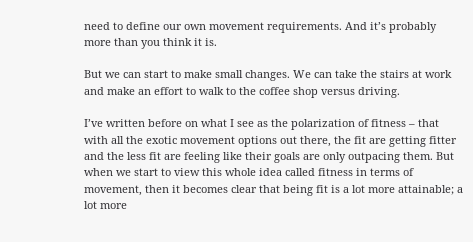need to define our own movement requirements. And it’s probably more than you think it is.

But we can start to make small changes. We can take the stairs at work and make an effort to walk to the coffee shop versus driving.

I’ve written before on what I see as the polarization of fitness – that with all the exotic movement options out there, the fit are getting fitter and the less fit are feeling like their goals are only outpacing them. But when we start to view this whole idea called fitness in terms of movement, then it becomes clear that being fit is a lot more attainable; a lot more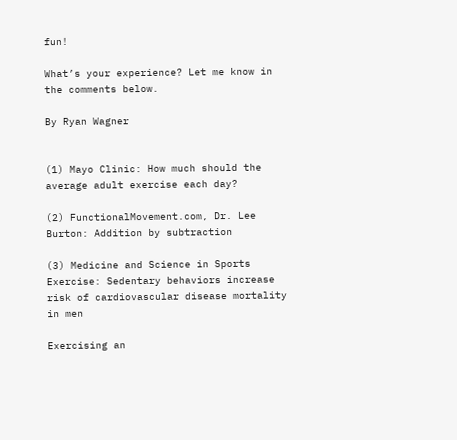fun!

What’s your experience? Let me know in the comments below.

By Ryan Wagner


(1) Mayo Clinic: How much should the average adult exercise each day?

(2) FunctionalMovement.com, Dr. Lee Burton: Addition by subtraction

(3) Medicine and Science in Sports Exercise: Sedentary behaviors increase risk of cardiovascular disease mortality in men

Exercising an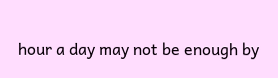hour a day may not be enough by